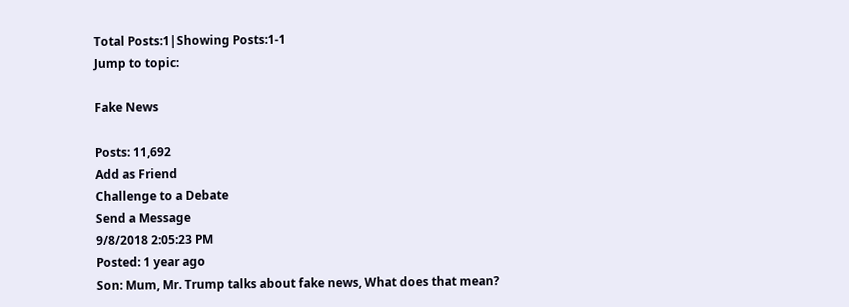Total Posts:1|Showing Posts:1-1
Jump to topic:

Fake News

Posts: 11,692
Add as Friend
Challenge to a Debate
Send a Message
9/8/2018 2:05:23 PM
Posted: 1 year ago
Son: Mum, Mr. Trump talks about fake news, What does that mean?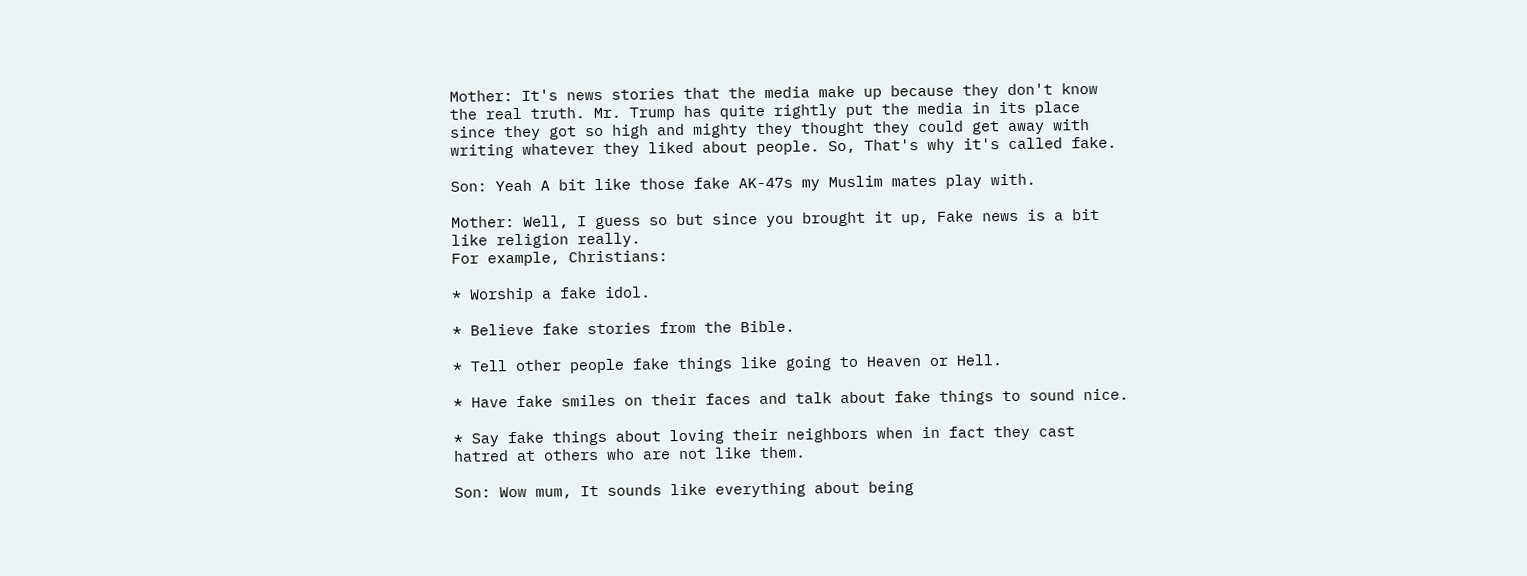Mother: It's news stories that the media make up because they don't know the real truth. Mr. Trump has quite rightly put the media in its place since they got so high and mighty they thought they could get away with writing whatever they liked about people. So, That's why it's called fake.

Son: Yeah A bit like those fake AK-47s my Muslim mates play with.

Mother: Well, I guess so but since you brought it up, Fake news is a bit like religion really.
For example, Christians:

* Worship a fake idol.

* Believe fake stories from the Bible.

* Tell other people fake things like going to Heaven or Hell.

* Have fake smiles on their faces and talk about fake things to sound nice.

* Say fake things about loving their neighbors when in fact they cast hatred at others who are not like them.

Son: Wow mum, It sounds like everything about being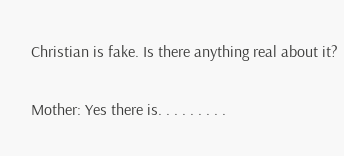Christian is fake. Is there anything real about it?

Mother: Yes there is. . . . . . . . .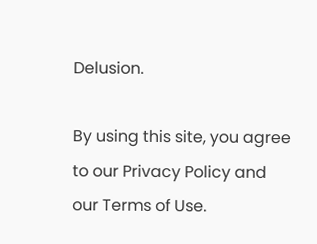Delusion.

By using this site, you agree to our Privacy Policy and our Terms of Use.